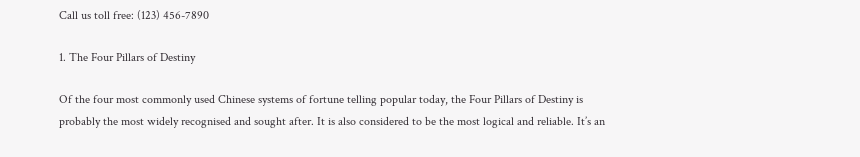Call us toll free: (123) 456-7890

1. The Four Pillars of Destiny

Of the four most commonly used Chinese systems of fortune telling popular today, the Four Pillars of Destiny is probably the most widely recognised and sought after. It is also considered to be the most logical and reliable. It’s an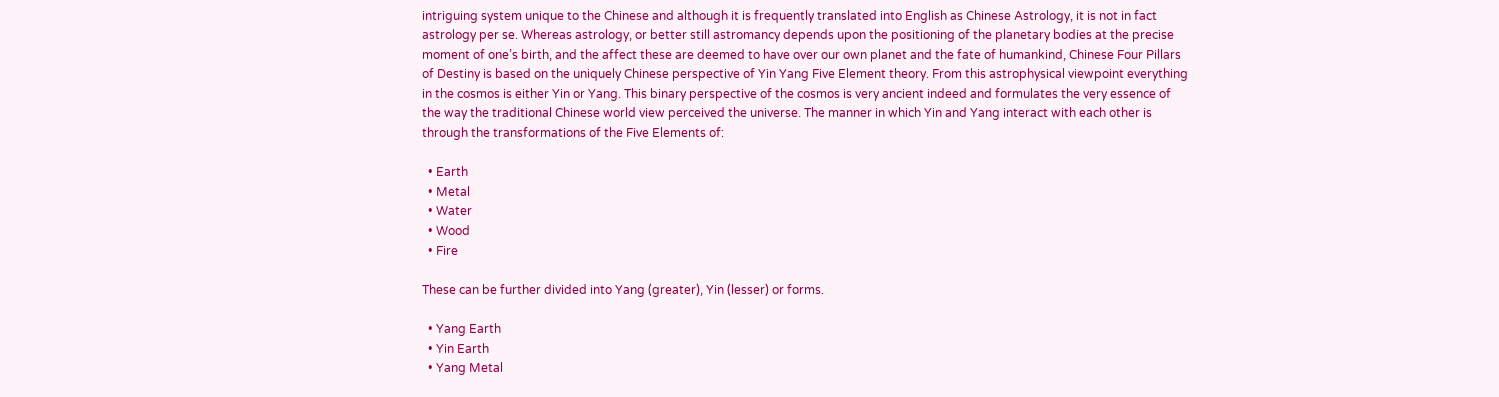intriguing system unique to the Chinese and although it is frequently translated into English as Chinese Astrology, it is not in fact astrology per se. Whereas astrology, or better still astromancy depends upon the positioning of the planetary bodies at the precise moment of one’s birth, and the affect these are deemed to have over our own planet and the fate of humankind, Chinese Four Pillars of Destiny is based on the uniquely Chinese perspective of Yin Yang Five Element theory. From this astrophysical viewpoint everything in the cosmos is either Yin or Yang. This binary perspective of the cosmos is very ancient indeed and formulates the very essence of the way the traditional Chinese world view perceived the universe. The manner in which Yin and Yang interact with each other is through the transformations of the Five Elements of:

  • Earth
  • Metal
  • Water
  • Wood
  • Fire

These can be further divided into Yang (greater), Yin (lesser) or forms.

  • Yang Earth
  • Yin Earth
  • Yang Metal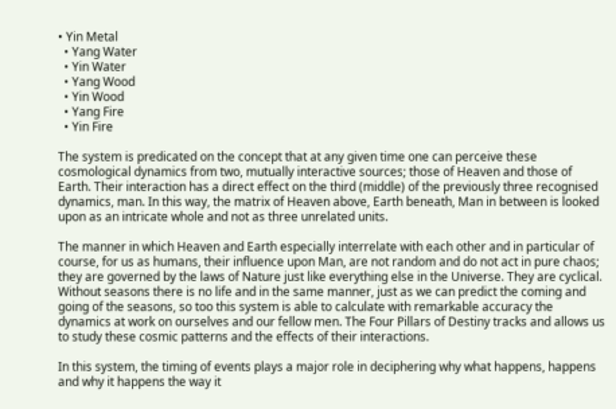• Yin Metal
  • Yang Water
  • Yin Water
  • Yang Wood
  • Yin Wood
  • Yang Fire
  • Yin Fire

The system is predicated on the concept that at any given time one can perceive these cosmological dynamics from two, mutually interactive sources; those of Heaven and those of Earth. Their interaction has a direct effect on the third (middle) of the previously three recognised dynamics, man. In this way, the matrix of Heaven above, Earth beneath, Man in between is looked upon as an intricate whole and not as three unrelated units.

The manner in which Heaven and Earth especially interrelate with each other and in particular of course, for us as humans, their influence upon Man, are not random and do not act in pure chaos; they are governed by the laws of Nature just like everything else in the Universe. They are cyclical. Without seasons there is no life and in the same manner, just as we can predict the coming and going of the seasons, so too this system is able to calculate with remarkable accuracy the dynamics at work on ourselves and our fellow men. The Four Pillars of Destiny tracks and allows us to study these cosmic patterns and the effects of their interactions.

In this system, the timing of events plays a major role in deciphering why what happens, happens and why it happens the way it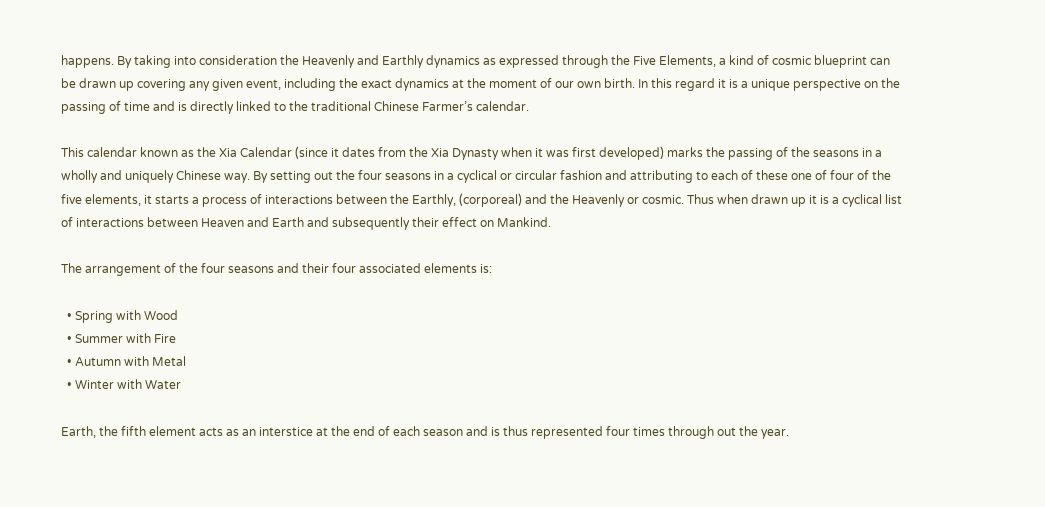happens. By taking into consideration the Heavenly and Earthly dynamics as expressed through the Five Elements, a kind of cosmic blueprint can be drawn up covering any given event, including the exact dynamics at the moment of our own birth. In this regard it is a unique perspective on the passing of time and is directly linked to the traditional Chinese Farmer’s calendar.

This calendar known as the Xia Calendar (since it dates from the Xia Dynasty when it was first developed) marks the passing of the seasons in a wholly and uniquely Chinese way. By setting out the four seasons in a cyclical or circular fashion and attributing to each of these one of four of the five elements, it starts a process of interactions between the Earthly, (corporeal) and the Heavenly or cosmic. Thus when drawn up it is a cyclical list of interactions between Heaven and Earth and subsequently their effect on Mankind.

The arrangement of the four seasons and their four associated elements is:

  • Spring with Wood
  • Summer with Fire
  • Autumn with Metal
  • Winter with Water

Earth, the fifth element acts as an interstice at the end of each season and is thus represented four times through out the year.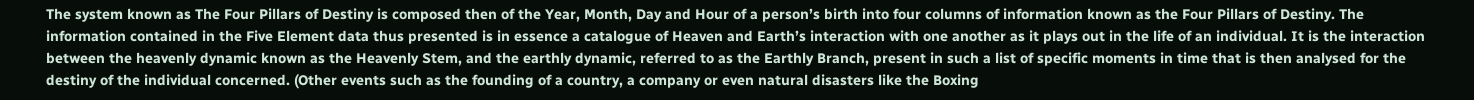The system known as The Four Pillars of Destiny is composed then of the Year, Month, Day and Hour of a person’s birth into four columns of information known as the Four Pillars of Destiny. The information contained in the Five Element data thus presented is in essence a catalogue of Heaven and Earth’s interaction with one another as it plays out in the life of an individual. It is the interaction between the heavenly dynamic known as the Heavenly Stem, and the earthly dynamic, referred to as the Earthly Branch, present in such a list of specific moments in time that is then analysed for the destiny of the individual concerned. (Other events such as the founding of a country, a company or even natural disasters like the Boxing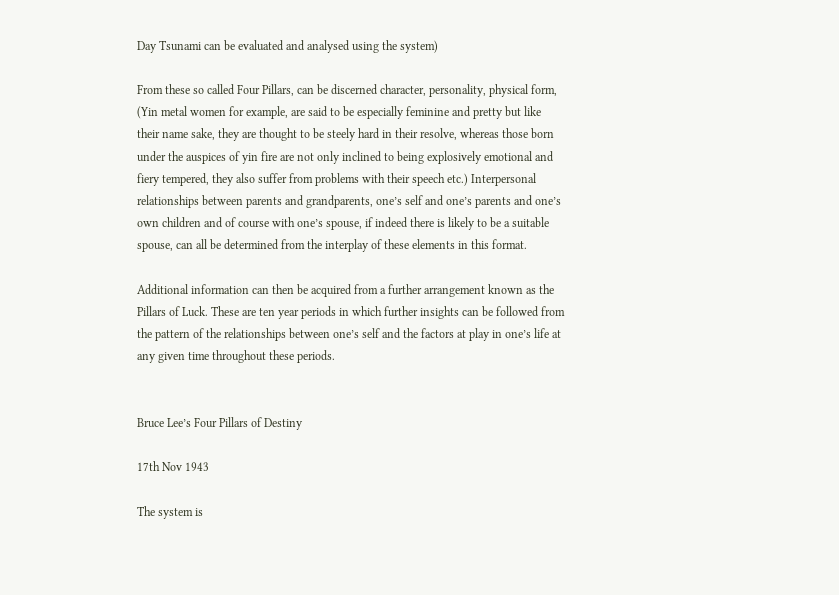Day Tsunami can be evaluated and analysed using the system)

From these so called Four Pillars, can be discerned character, personality, physical form, (Yin metal women for example, are said to be especially feminine and pretty but like their name sake, they are thought to be steely hard in their resolve, whereas those born under the auspices of yin fire are not only inclined to being explosively emotional and fiery tempered, they also suffer from problems with their speech etc.) Interpersonal relationships between parents and grandparents, one’s self and one’s parents and one’s own children and of course with one’s spouse, if indeed there is likely to be a suitable spouse, can all be determined from the interplay of these elements in this format.

Additional information can then be acquired from a further arrangement known as the Pillars of Luck. These are ten year periods in which further insights can be followed from the pattern of the relationships between one’s self and the factors at play in one’s life at any given time throughout these periods.


Bruce Lee’s Four Pillars of Destiny

17th Nov 1943

The system is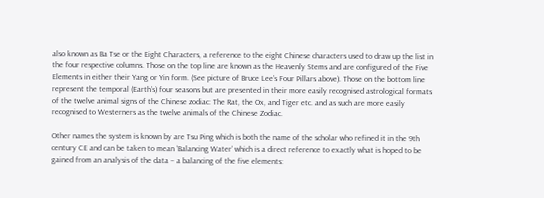also known as Ba Tse or the Eight Characters, a reference to the eight Chinese characters used to draw up the list in the four respective columns. Those on the top line are known as the Heavenly Stems and are configured of the Five Elements in either their Yang or Yin form. (See picture of Bruce Lee’s Four Pillars above). Those on the bottom line represent the temporal (Earth’s) four seasons but are presented in their more easily recognised astrological formats of the twelve animal signs of the Chinese zodiac: The Rat, the Ox, and Tiger etc. and as such are more easily recognised to Westerners as the twelve animals of the Chinese Zodiac.

Other names the system is known by are Tsu Ping which is both the name of the scholar who refined it in the 9th century CE and can be taken to mean ‘Balancing Water’ which is a direct reference to exactly what is hoped to be gained from an analysis of the data – a balancing of the five elements: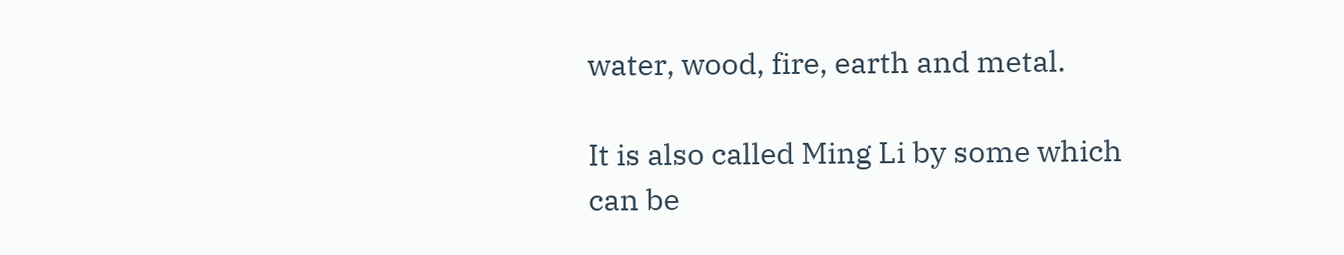water, wood, fire, earth and metal.

It is also called Ming Li by some which can be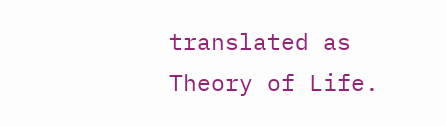translated as Theory of Life.